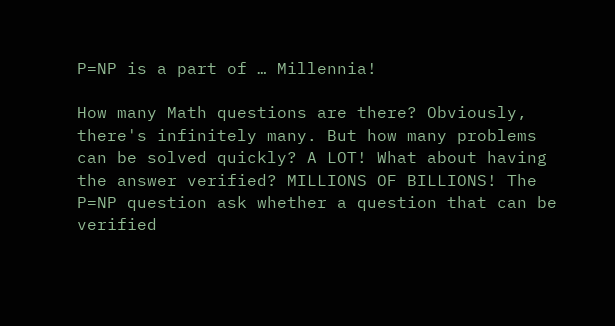P=NP is a part of … Millennia!

How many Math questions are there? Obviously, there's infinitely many. But how many problems can be solved quickly? A LOT! What about having the answer verified? MILLIONS OF BILLIONS! The P=NP question ask whether a question that can be verified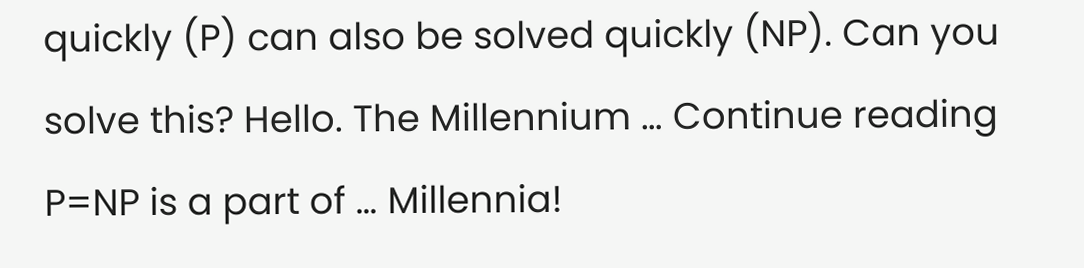quickly (P) can also be solved quickly (NP). Can you solve this? Hello. The Millennium … Continue reading P=NP is a part of … Millennia!